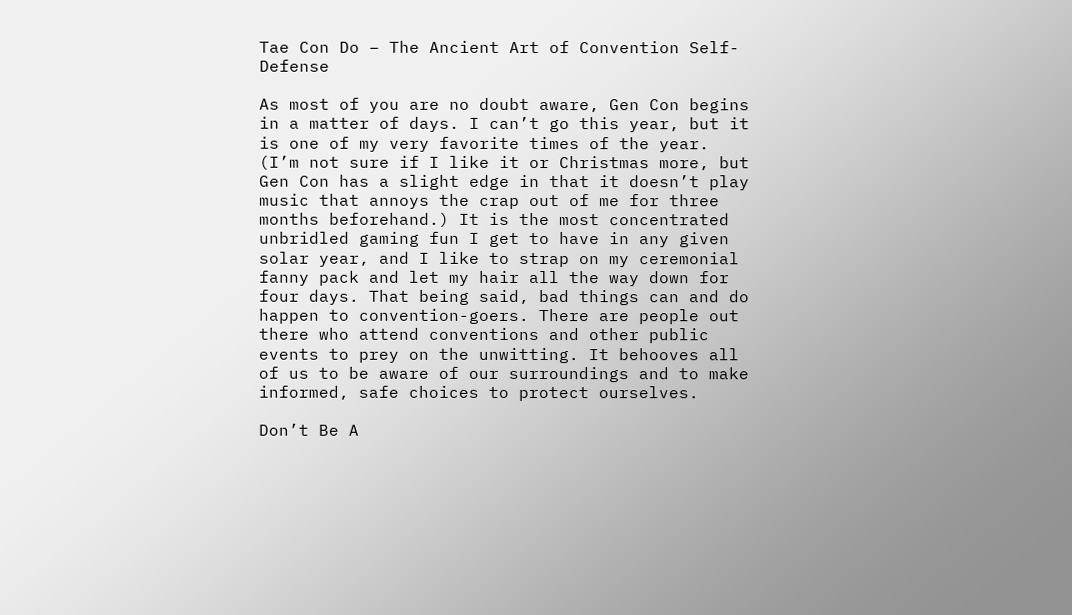Tae Con Do – The Ancient Art of Convention Self-Defense

As most of you are no doubt aware, Gen Con begins in a matter of days. I can’t go this year, but it is one of my very favorite times of the year. (I’m not sure if I like it or Christmas more, but Gen Con has a slight edge in that it doesn’t play music that annoys the crap out of me for three months beforehand.) It is the most concentrated unbridled gaming fun I get to have in any given solar year, and I like to strap on my ceremonial fanny pack and let my hair all the way down for four days. That being said, bad things can and do happen to convention-goers. There are people out there who attend conventions and other public events to prey on the unwitting. It behooves all of us to be aware of our surroundings and to make informed, safe choices to protect ourselves.

Don’t Be A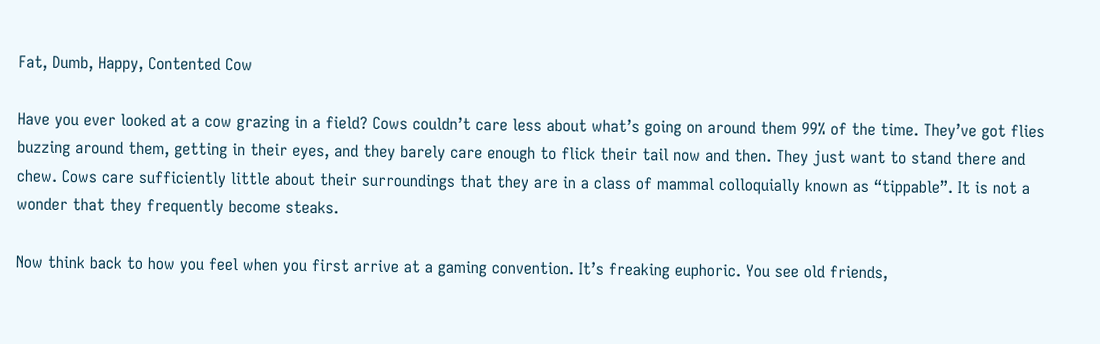Fat, Dumb, Happy, Contented Cow

Have you ever looked at a cow grazing in a field? Cows couldn’t care less about what’s going on around them 99% of the time. They’ve got flies buzzing around them, getting in their eyes, and they barely care enough to flick their tail now and then. They just want to stand there and chew. Cows care sufficiently little about their surroundings that they are in a class of mammal colloquially known as “tippable”. It is not a wonder that they frequently become steaks.

Now think back to how you feel when you first arrive at a gaming convention. It’s freaking euphoric. You see old friends,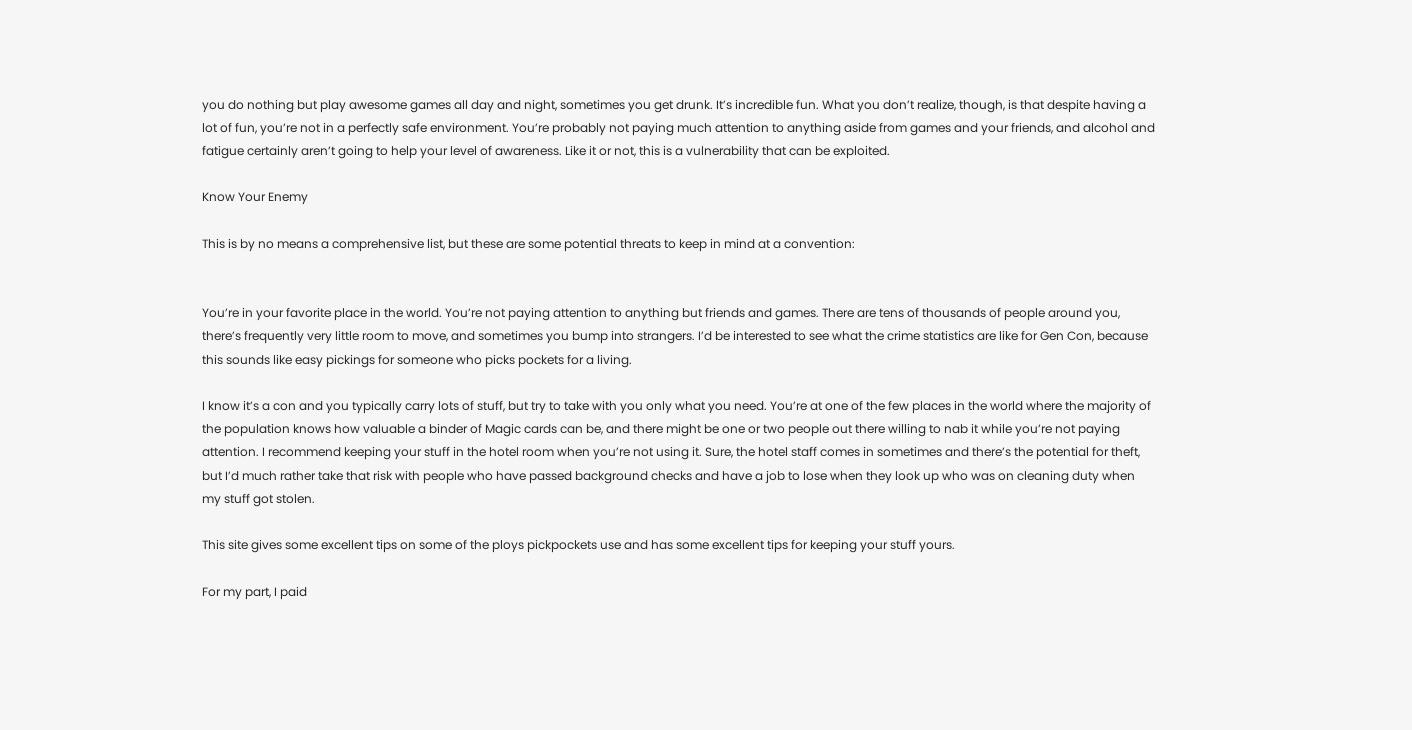you do nothing but play awesome games all day and night, sometimes you get drunk. It’s incredible fun. What you don’t realize, though, is that despite having a lot of fun, you’re not in a perfectly safe environment. You’re probably not paying much attention to anything aside from games and your friends, and alcohol and fatigue certainly aren’t going to help your level of awareness. Like it or not, this is a vulnerability that can be exploited.

Know Your Enemy

This is by no means a comprehensive list, but these are some potential threats to keep in mind at a convention:


You’re in your favorite place in the world. You’re not paying attention to anything but friends and games. There are tens of thousands of people around you, there’s frequently very little room to move, and sometimes you bump into strangers. I’d be interested to see what the crime statistics are like for Gen Con, because this sounds like easy pickings for someone who picks pockets for a living.

I know it’s a con and you typically carry lots of stuff, but try to take with you only what you need. You’re at one of the few places in the world where the majority of the population knows how valuable a binder of Magic cards can be, and there might be one or two people out there willing to nab it while you’re not paying attention. I recommend keeping your stuff in the hotel room when you’re not using it. Sure, the hotel staff comes in sometimes and there’s the potential for theft, but I’d much rather take that risk with people who have passed background checks and have a job to lose when they look up who was on cleaning duty when my stuff got stolen.

This site gives some excellent tips on some of the ploys pickpockets use and has some excellent tips for keeping your stuff yours.

For my part, I paid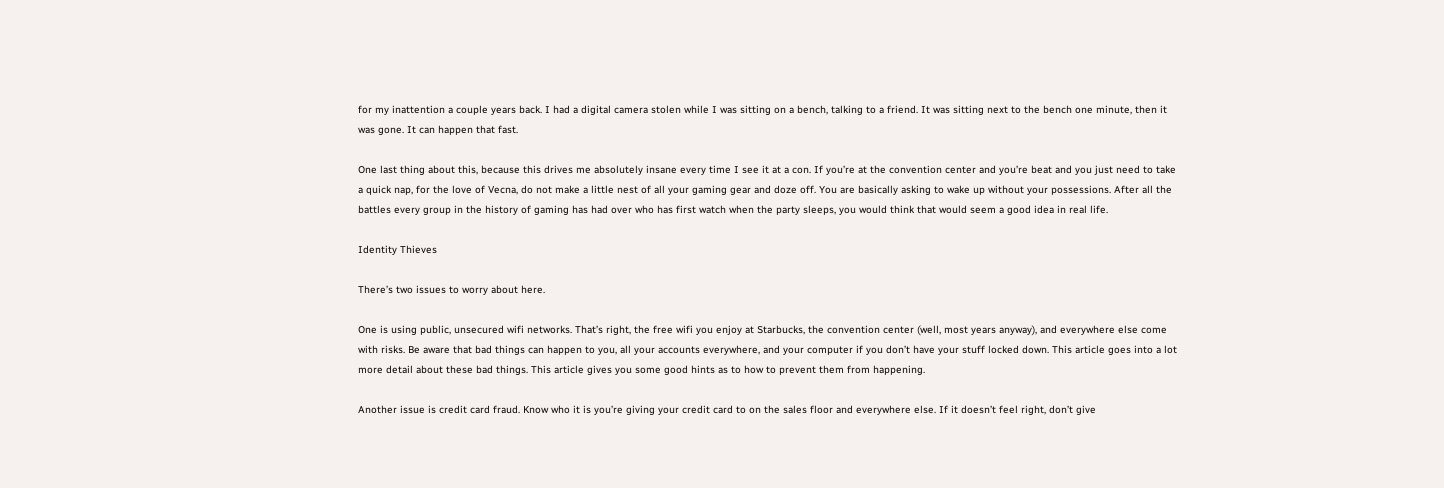for my inattention a couple years back. I had a digital camera stolen while I was sitting on a bench, talking to a friend. It was sitting next to the bench one minute, then it was gone. It can happen that fast.

One last thing about this, because this drives me absolutely insane every time I see it at a con. If you’re at the convention center and you’re beat and you just need to take a quick nap, for the love of Vecna, do not make a little nest of all your gaming gear and doze off. You are basically asking to wake up without your possessions. After all the battles every group in the history of gaming has had over who has first watch when the party sleeps, you would think that would seem a good idea in real life.

Identity Thieves

There’s two issues to worry about here.

One is using public, unsecured wifi networks. That’s right, the free wifi you enjoy at Starbucks, the convention center (well, most years anyway), and everywhere else come with risks. Be aware that bad things can happen to you, all your accounts everywhere, and your computer if you don’t have your stuff locked down. This article goes into a lot more detail about these bad things. This article gives you some good hints as to how to prevent them from happening.

Another issue is credit card fraud. Know who it is you’re giving your credit card to on the sales floor and everywhere else. If it doesn’t feel right, don’t give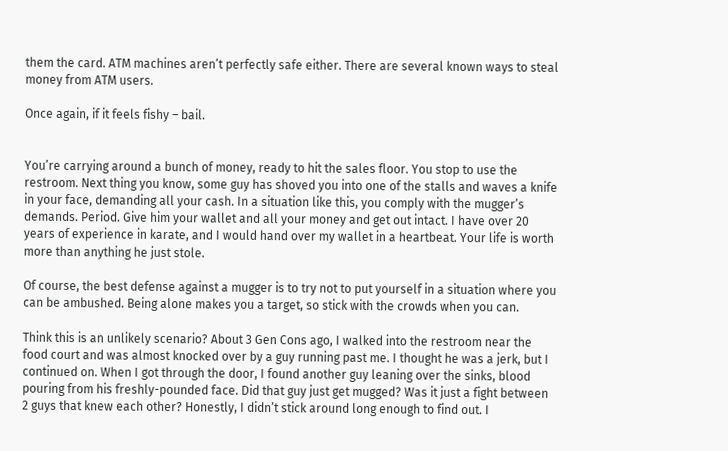them the card. ATM machines aren’t perfectly safe either. There are several known ways to steal money from ATM users.

Once again, if it feels fishy – bail.


You’re carrying around a bunch of money, ready to hit the sales floor. You stop to use the restroom. Next thing you know, some guy has shoved you into one of the stalls and waves a knife in your face, demanding all your cash. In a situation like this, you comply with the mugger’s demands. Period. Give him your wallet and all your money and get out intact. I have over 20 years of experience in karate, and I would hand over my wallet in a heartbeat. Your life is worth more than anything he just stole.

Of course, the best defense against a mugger is to try not to put yourself in a situation where you can be ambushed. Being alone makes you a target, so stick with the crowds when you can.

Think this is an unlikely scenario? About 3 Gen Cons ago, I walked into the restroom near the food court and was almost knocked over by a guy running past me. I thought he was a jerk, but I continued on. When I got through the door, I found another guy leaning over the sinks, blood pouring from his freshly-pounded face. Did that guy just get mugged? Was it just a fight between 2 guys that knew each other? Honestly, I didn’t stick around long enough to find out. I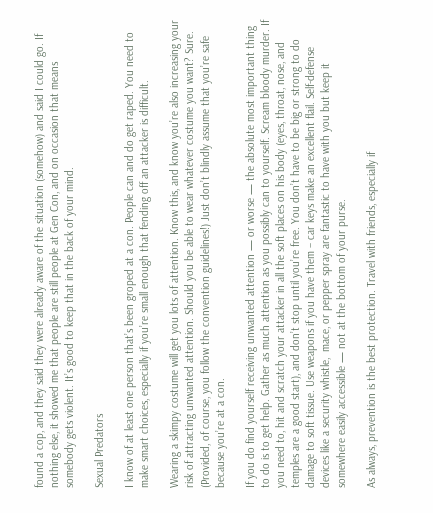found a cop, and they said they were already aware of the situation (somehow) and said I could go. If nothing else, it showed me that people are still people at Gen Con, and on occasion that means somebody gets violent. It’s good to keep that in the back of your mind.

Sexual Predators

I know of at least one person that’s been groped at a con. People can and do get raped. You need to make smart choices, especially if you’re small enough that fending off an attacker is difficult.

Wearing a skimpy costume will get you lots of attention. Know this, and know you’re also increasing your risk of attracting unwanted attention. Should you be able to wear whatever costume you want? Sure. (Provided, of course, you follow the convention guidelines!) Just don’t blindly assume that you’re safe because you’re at a con.

If you do find yourself receiving unwanted attention — or worse — the absolute most important thing to do is to get help. Gather as much attention as you possibly can to yourself. Scream bloody murder. If you need to, hit and scratch your attacker in all the soft places on his body (eyes, throat, nose, and temples are a good start), and don’t stop until you’re free. You don’t have to be big or strong to do damage to soft tissue. Use weapons if you have them – car keys make an excellent flail. Self-defense devices like a security whistle,  mace, or pepper spray are fantastic to have with you but keep it somewhere easily accessible — not at the bottom of your purse.

As always, prevention is the best protection. Travel with friends, especially if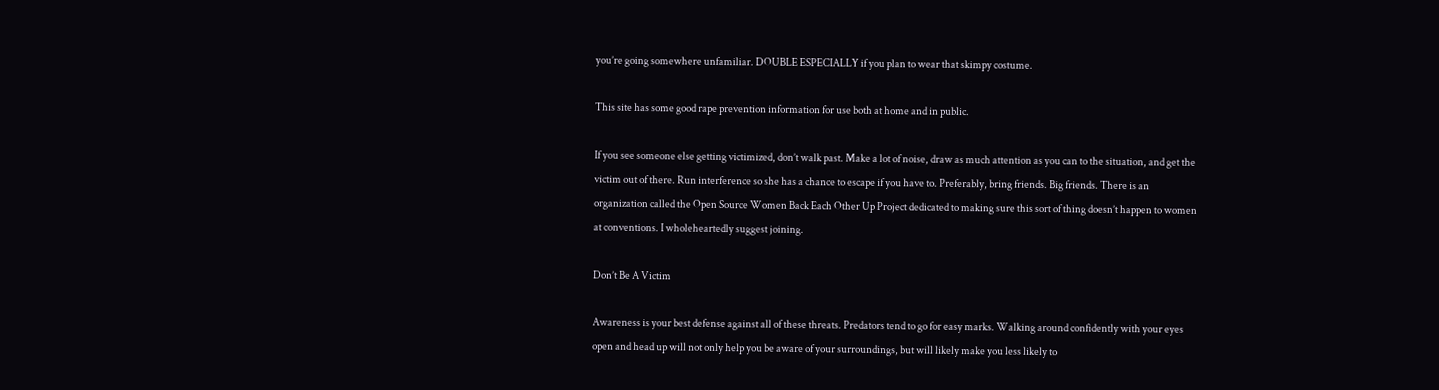you’re going somewhere unfamiliar. DOUBLE ESPECIALLY if you plan to wear that skimpy costume.

This site has some good rape prevention information for use both at home and in public.

If you see someone else getting victimized, don’t walk past. Make a lot of noise, draw as much attention as you can to the situation, and get the victim out of there. Run interference so she has a chance to escape if you have to. Preferably, bring friends. Big friends. There is an organization called the Open Source Women Back Each Other Up Project dedicated to making sure this sort of thing doesn’t happen to women at conventions. I wholeheartedly suggest joining.

Don’t Be A Victim

Awareness is your best defense against all of these threats. Predators tend to go for easy marks. Walking around confidently with your eyes open and head up will not only help you be aware of your surroundings, but will likely make you less likely to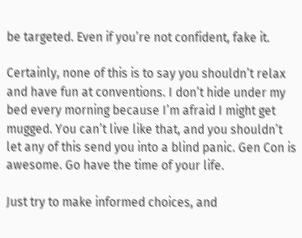be targeted. Even if you’re not confident, fake it.

Certainly, none of this is to say you shouldn’t relax and have fun at conventions. I don’t hide under my bed every morning because I’m afraid I might get mugged. You can’t live like that, and you shouldn’t let any of this send you into a blind panic. Gen Con is awesome. Go have the time of your life.

Just try to make informed choices, and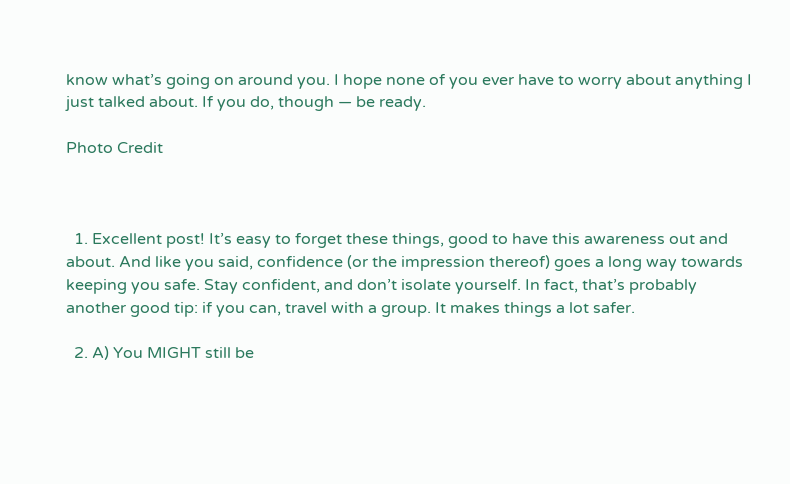know what’s going on around you. I hope none of you ever have to worry about anything I just talked about. If you do, though — be ready.

Photo Credit



  1. Excellent post! It’s easy to forget these things, good to have this awareness out and about. And like you said, confidence (or the impression thereof) goes a long way towards keeping you safe. Stay confident, and don’t isolate yourself. In fact, that’s probably another good tip: if you can, travel with a group. It makes things a lot safer.

  2. A) You MIGHT still be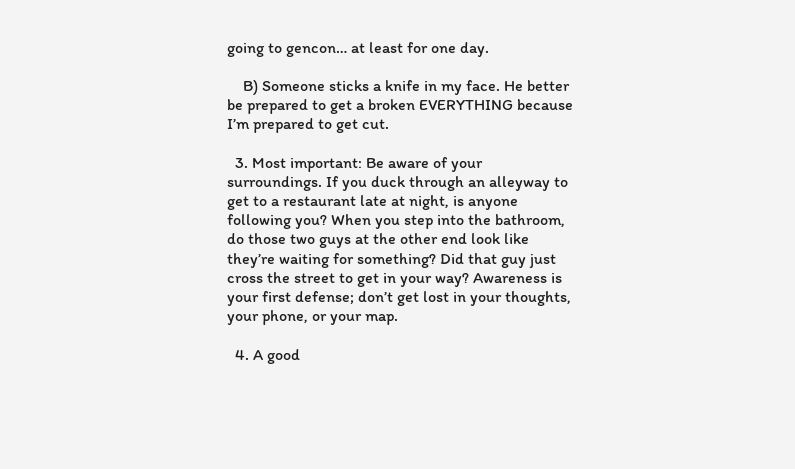going to gencon… at least for one day.

    B) Someone sticks a knife in my face. He better be prepared to get a broken EVERYTHING because I’m prepared to get cut.

  3. Most important: Be aware of your surroundings. If you duck through an alleyway to get to a restaurant late at night, is anyone following you? When you step into the bathroom, do those two guys at the other end look like they’re waiting for something? Did that guy just cross the street to get in your way? Awareness is your first defense; don’t get lost in your thoughts, your phone, or your map.

  4. A good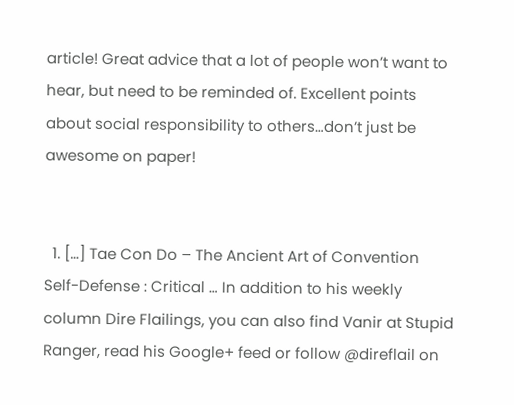article! Great advice that a lot of people won’t want to hear, but need to be reminded of. Excellent points about social responsibility to others…don’t just be awesome on paper!


  1. […] Tae Con Do – The Ancient Art of Convention Self-Defense : Critical … In addition to his weekly column Dire Flailings, you can also find Vanir at Stupid Ranger, read his Google+ feed or follow @direflail on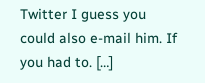Twitter I guess you could also e-mail him. If you had to. […]